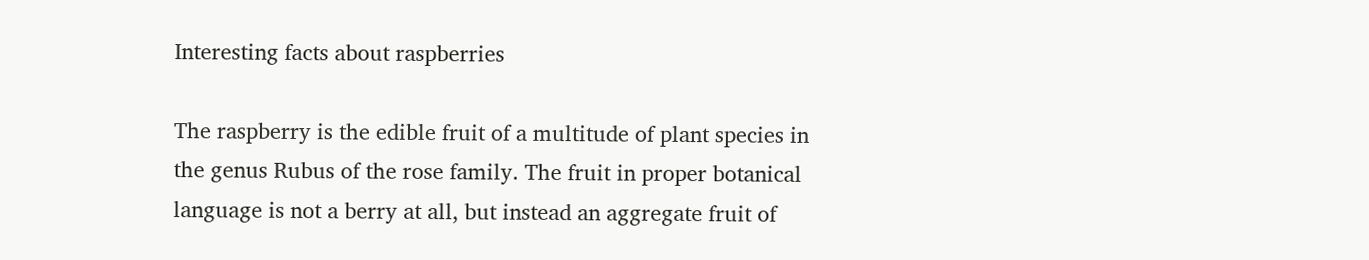Interesting facts about raspberries

The raspberry is the edible fruit of a multitude of plant species in the genus Rubus of the rose family. The fruit in proper botanical language is not a berry at all, but instead an aggregate fruit of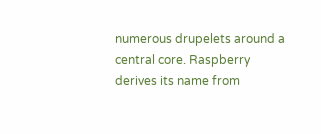numerous drupelets around a central core. Raspberry derives its name from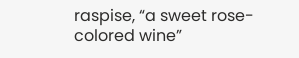raspise, “a sweet rose-colored wine”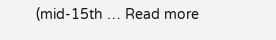(mid-15th … Read more